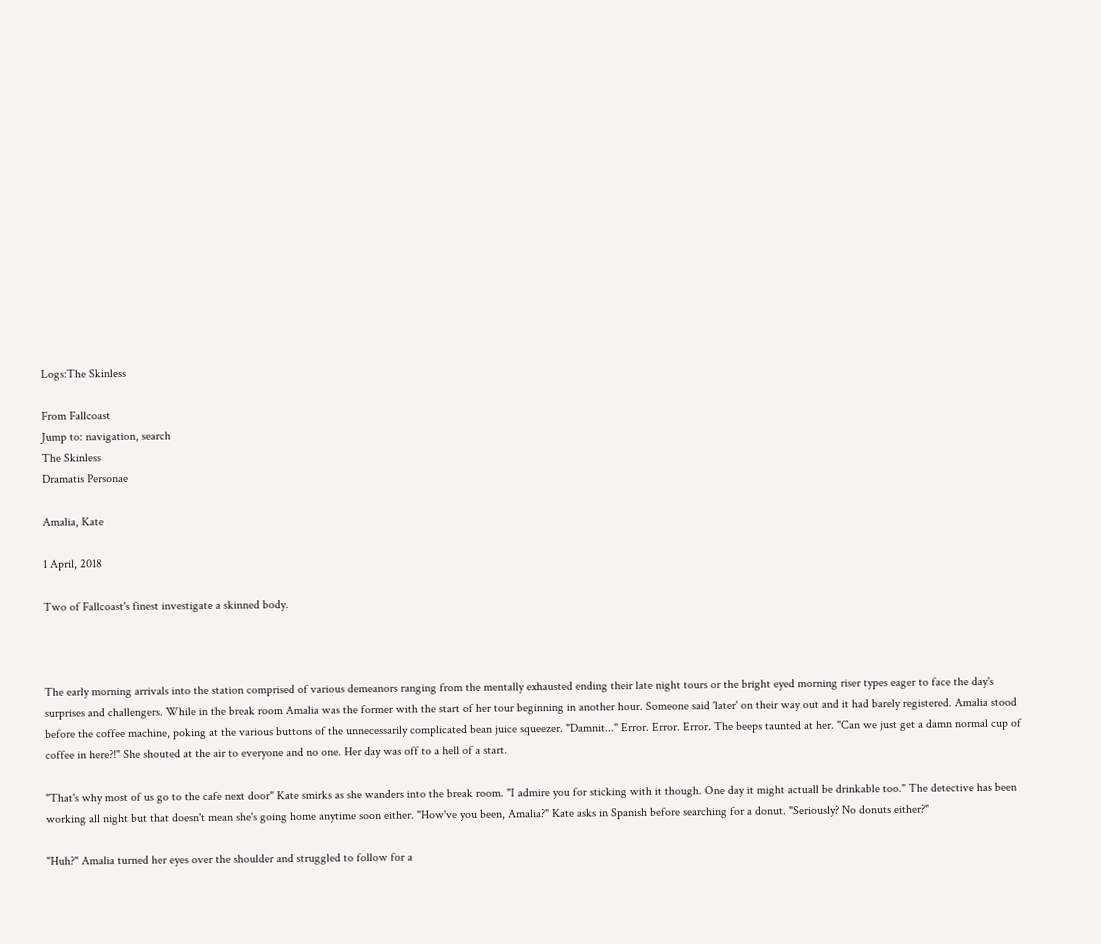Logs:The Skinless

From Fallcoast
Jump to: navigation, search
The Skinless
Dramatis Personae

Amalia, Kate

1 April, 2018

Two of Fallcoast's finest investigate a skinned body.



The early morning arrivals into the station comprised of various demeanors ranging from the mentally exhausted ending their late night tours or the bright eyed morning riser types eager to face the day's surprises and challengers. While in the break room Amalia was the former with the start of her tour beginning in another hour. Someone said 'later' on their way out and it had barely registered. Amalia stood before the coffee machine, poking at the various buttons of the unnecessarily complicated bean juice squeezer. "Damnit..." Error. Error. Error. The beeps taunted at her. "Can we just get a damn normal cup of coffee in here?!" She shouted at the air to everyone and no one. Her day was off to a hell of a start.

"That's why most of us go to the cafe next door" Kate smirks as she wanders into the break room. "I admire you for sticking with it though. One day it might actuall be drinkable too." The detective has been working all night but that doesn't mean she's going home anytime soon either. "How've you been, Amalia?" Kate asks in Spanish before searching for a donut. "Seriously? No donuts either?"

"Huh?" Amalia turned her eyes over the shoulder and struggled to follow for a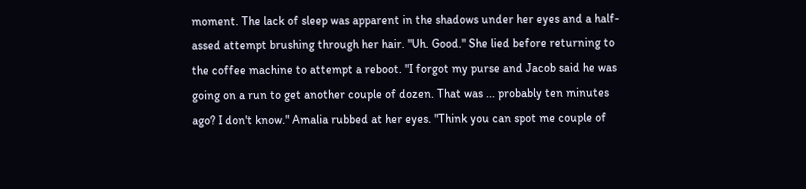moment. The lack of sleep was apparent in the shadows under her eyes and a half-assed attempt brushing through her hair. "Uh. Good." She lied before returning to the coffee machine to attempt a reboot. "I forgot my purse and Jacob said he was going on a run to get another couple of dozen. That was ... probably ten minutes ago? I don't know." Amalia rubbed at her eyes. "Think you can spot me couple of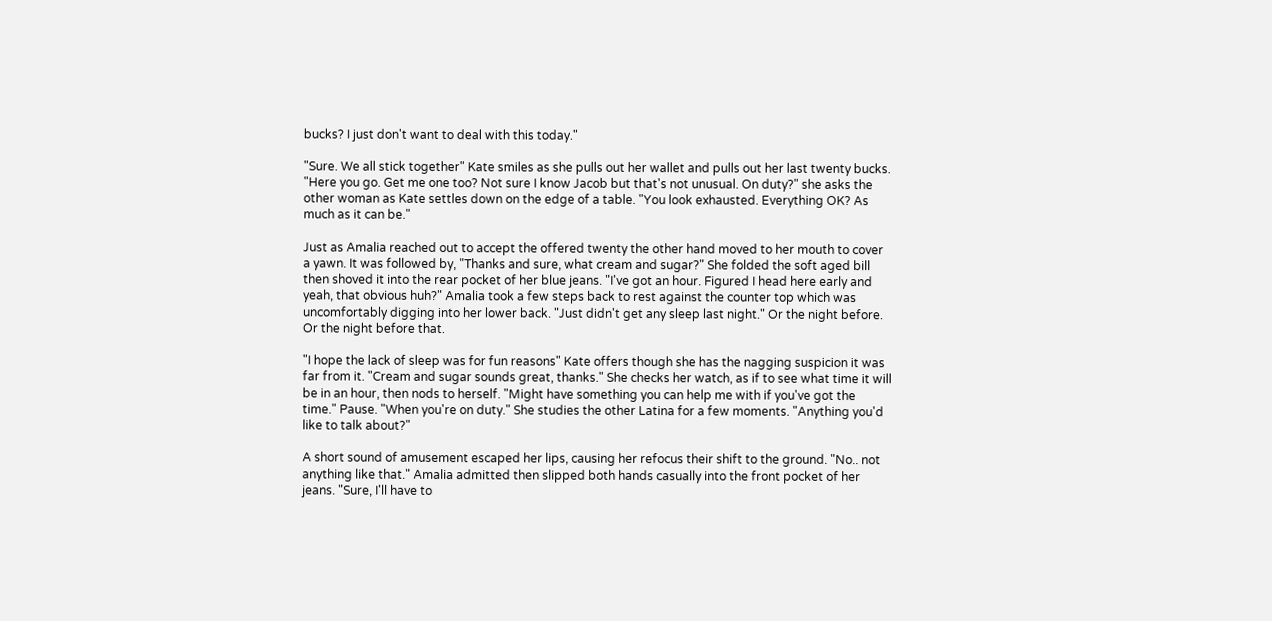bucks? I just don't want to deal with this today."

"Sure. We all stick together" Kate smiles as she pulls out her wallet and pulls out her last twenty bucks. "Here you go. Get me one too? Not sure I know Jacob but that's not unusual. On duty?" she asks the other woman as Kate settles down on the edge of a table. "You look exhausted. Everything OK? As much as it can be."

Just as Amalia reached out to accept the offered twenty the other hand moved to her mouth to cover a yawn. It was followed by, "Thanks and sure, what cream and sugar?" She folded the soft aged bill then shoved it into the rear pocket of her blue jeans. "I've got an hour. Figured I head here early and yeah, that obvious huh?" Amalia took a few steps back to rest against the counter top which was uncomfortably digging into her lower back. "Just didn't get any sleep last night." Or the night before. Or the night before that.

"I hope the lack of sleep was for fun reasons" Kate offers though she has the nagging suspicion it was far from it. "Cream and sugar sounds great, thanks." She checks her watch, as if to see what time it will be in an hour, then nods to herself. "Might have something you can help me with if you've got the time." Pause. "When you're on duty." She studies the other Latina for a few moments. "Anything you'd like to talk about?"

A short sound of amusement escaped her lips, causing her refocus their shift to the ground. "No.. not anything like that." Amalia admitted then slipped both hands casually into the front pocket of her jeans. "Sure, I'll have to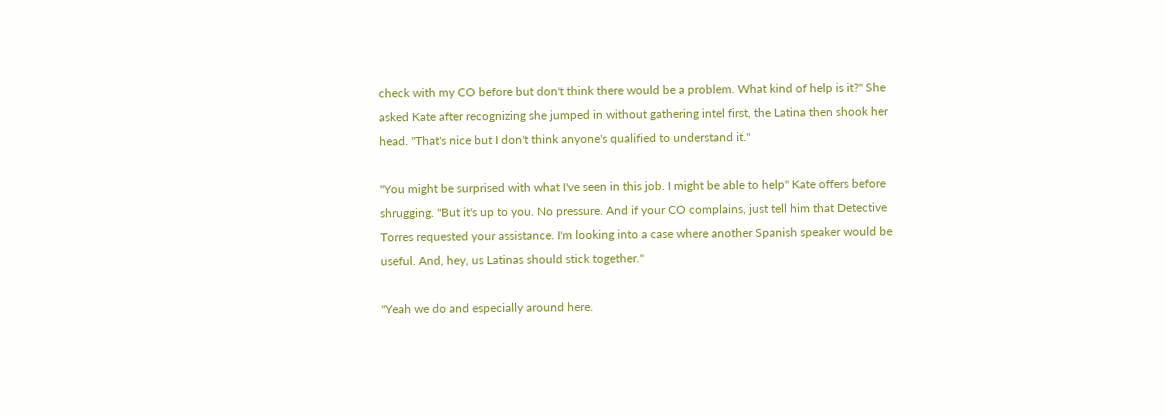check with my CO before but don't think there would be a problem. What kind of help is it?" She asked Kate after recognizing she jumped in without gathering intel first, the Latina then shook her head. "That's nice but I don't think anyone's qualified to understand it."

"You might be surprised with what I've seen in this job. I might be able to help" Kate offers before shrugging. "But it's up to you. No pressure. And if your CO complains, just tell him that Detective Torres requested your assistance. I'm looking into a case where another Spanish speaker would be useful. And, hey, us Latinas should stick together."

"Yeah we do and especially around here.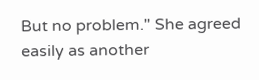But no problem." She agreed easily as another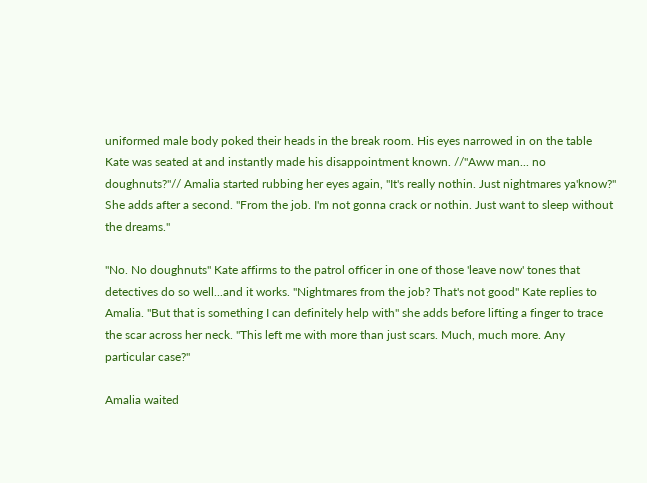uniformed male body poked their heads in the break room. His eyes narrowed in on the table Kate was seated at and instantly made his disappointment known. //"Aww man... no doughnuts?"// Amalia started rubbing her eyes again, "It's really nothin. Just nightmares ya'know?" She adds after a second. "From the job. I'm not gonna crack or nothin. Just want to sleep without the dreams."

"No. No doughnuts" Kate affirms to the patrol officer in one of those 'leave now' tones that detectives do so well...and it works. "Nightmares from the job? That's not good" Kate replies to Amalia. "But that is something I can definitely help with" she adds before lifting a finger to trace the scar across her neck. "This left me with more than just scars. Much, much more. Any particular case?"

Amalia waited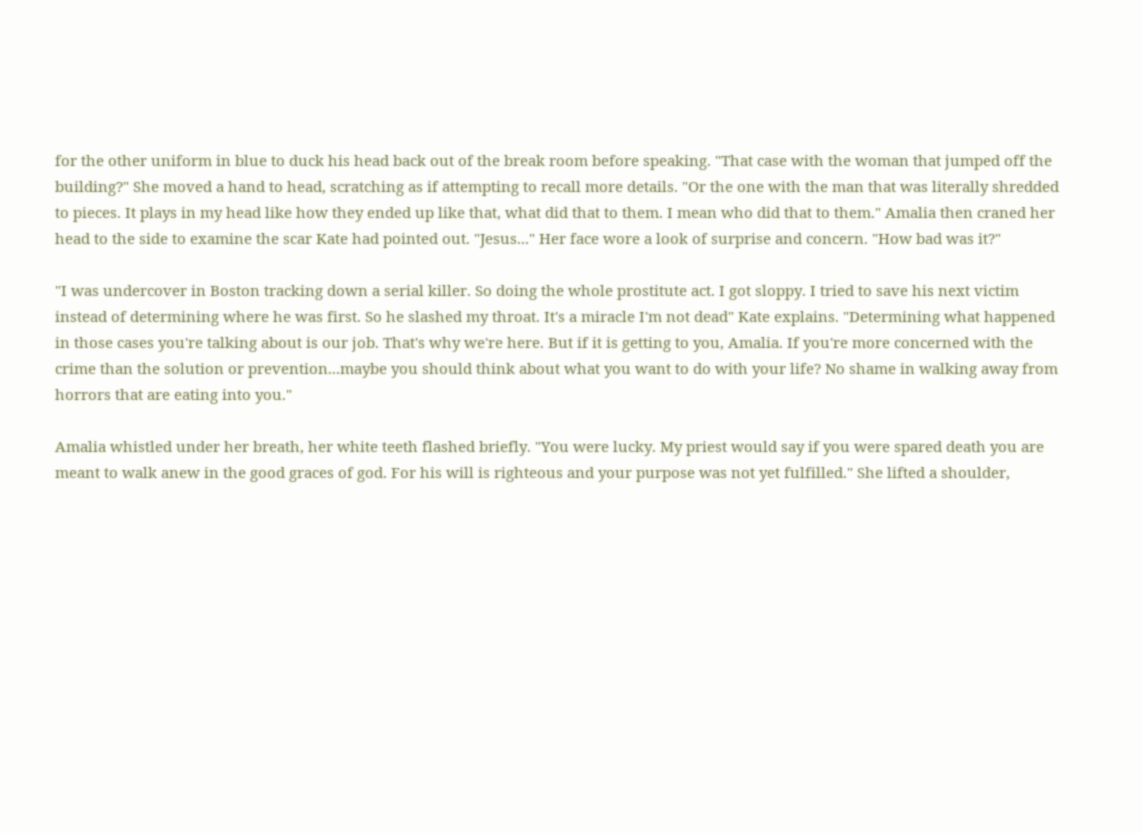for the other uniform in blue to duck his head back out of the break room before speaking. "That case with the woman that jumped off the building?" She moved a hand to head, scratching as if attempting to recall more details. "Or the one with the man that was literally shredded to pieces. It plays in my head like how they ended up like that, what did that to them. I mean who did that to them." Amalia then craned her head to the side to examine the scar Kate had pointed out. "Jesus..." Her face wore a look of surprise and concern. "How bad was it?"

"I was undercover in Boston tracking down a serial killer. So doing the whole prostitute act. I got sloppy. I tried to save his next victim instead of determining where he was first. So he slashed my throat. It's a miracle I'm not dead" Kate explains. "Determining what happened in those cases you're talking about is our job. That's why we're here. But if it is getting to you, Amalia. If you're more concerned with the crime than the solution or prevention...maybe you should think about what you want to do with your life? No shame in walking away from horrors that are eating into you."

Amalia whistled under her breath, her white teeth flashed briefly. "You were lucky. My priest would say if you were spared death you are meant to walk anew in the good graces of god. For his will is righteous and your purpose was not yet fulfilled." She lifted a shoulder,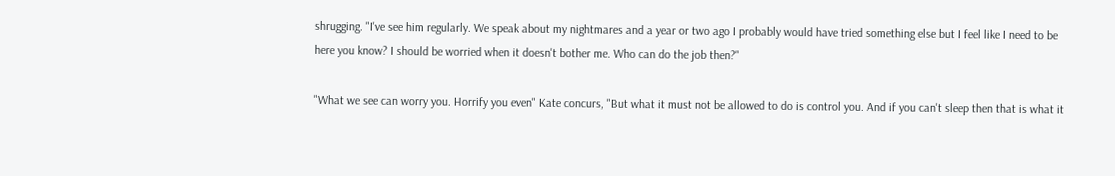shrugging. "I've see him regularly. We speak about my nightmares and a year or two ago I probably would have tried something else but I feel like I need to be here you know? I should be worried when it doesn't bother me. Who can do the job then?"

"What we see can worry you. Horrify you even" Kate concurs, "But what it must not be allowed to do is control you. And if you can't sleep then that is what it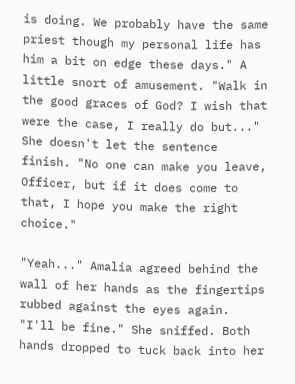is doing. We probably have the same priest though my personal life has him a bit on edge these days." A little snort of amusement. "Walk in the good graces of God? I wish that were the case, I really do but..." She doesn't let the sentence finish. "No one can make you leave, Officer, but if it does come to that, I hope you make the right choice."

"Yeah..." Amalia agreed behind the wall of her hands as the fingertips rubbed against the eyes again. "I'll be fine." She sniffed. Both hands dropped to tuck back into her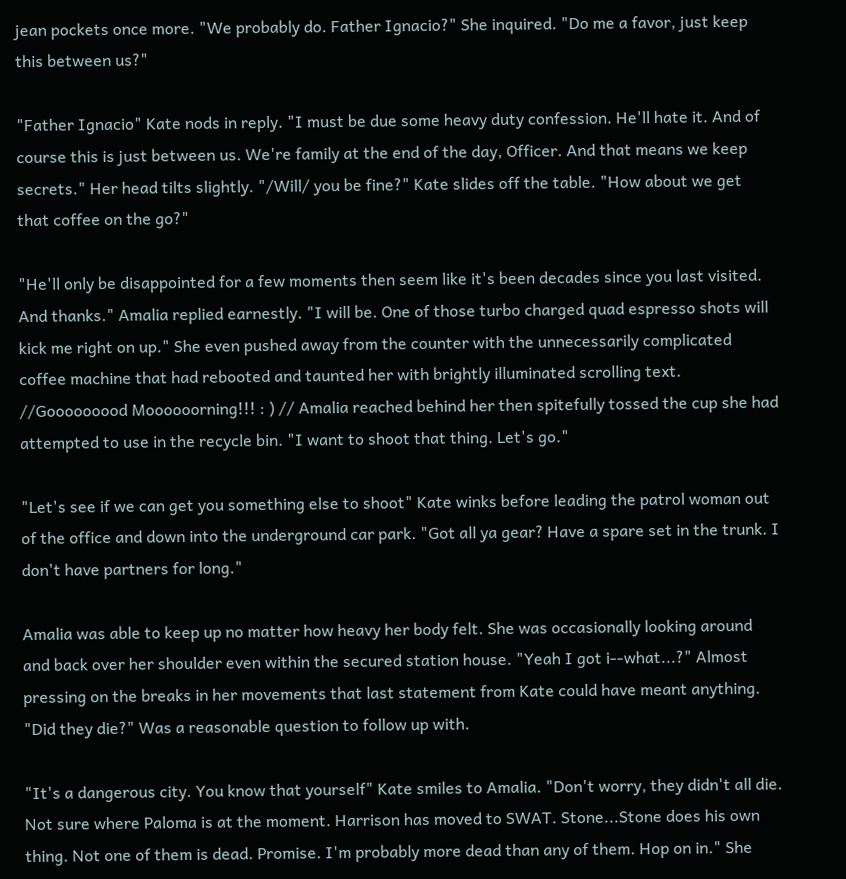jean pockets once more. "We probably do. Father Ignacio?" She inquired. "Do me a favor, just keep this between us?"

"Father Ignacio" Kate nods in reply. "I must be due some heavy duty confession. He'll hate it. And of course this is just between us. We're family at the end of the day, Officer. And that means we keep secrets." Her head tilts slightly. "/Will/ you be fine?" Kate slides off the table. "How about we get that coffee on the go?"

"He'll only be disappointed for a few moments then seem like it's been decades since you last visited. And thanks." Amalia replied earnestly. "I will be. One of those turbo charged quad espresso shots will kick me right on up." She even pushed away from the counter with the unnecessarily complicated coffee machine that had rebooted and taunted her with brightly illuminated scrolling text. //Gooooooood Moooooorning!!! : ) // Amalia reached behind her then spitefully tossed the cup she had attempted to use in the recycle bin. "I want to shoot that thing. Let's go."

"Let's see if we can get you something else to shoot" Kate winks before leading the patrol woman out of the office and down into the underground car park. "Got all ya gear? Have a spare set in the trunk. I don't have partners for long."

Amalia was able to keep up no matter how heavy her body felt. She was occasionally looking around and back over her shoulder even within the secured station house. "Yeah I got i--what...?" Almost pressing on the breaks in her movements that last statement from Kate could have meant anything. "Did they die?" Was a reasonable question to follow up with.

"It's a dangerous city. You know that yourself" Kate smiles to Amalia. "Don't worry, they didn't all die. Not sure where Paloma is at the moment. Harrison has moved to SWAT. Stone...Stone does his own thing. Not one of them is dead. Promise. I'm probably more dead than any of them. Hop on in." She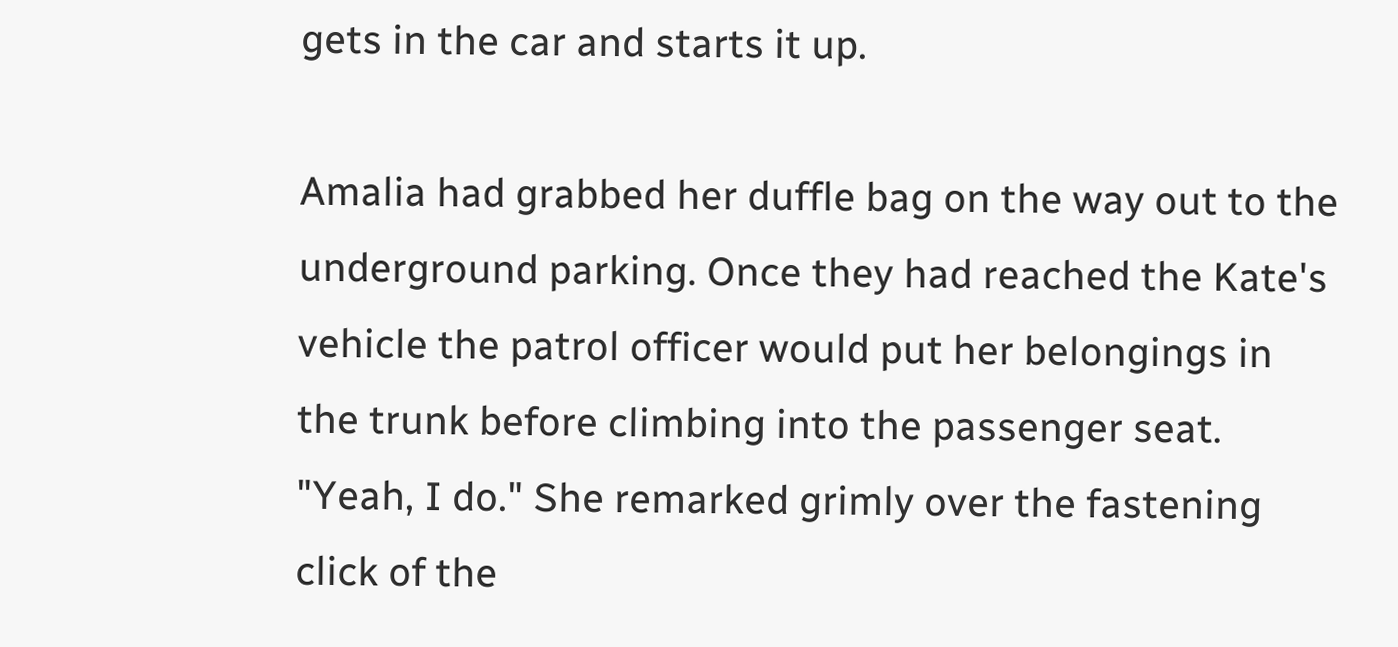gets in the car and starts it up.

Amalia had grabbed her duffle bag on the way out to the underground parking. Once they had reached the Kate's vehicle the patrol officer would put her belongings in the trunk before climbing into the passenger seat. "Yeah, I do." She remarked grimly over the fastening click of the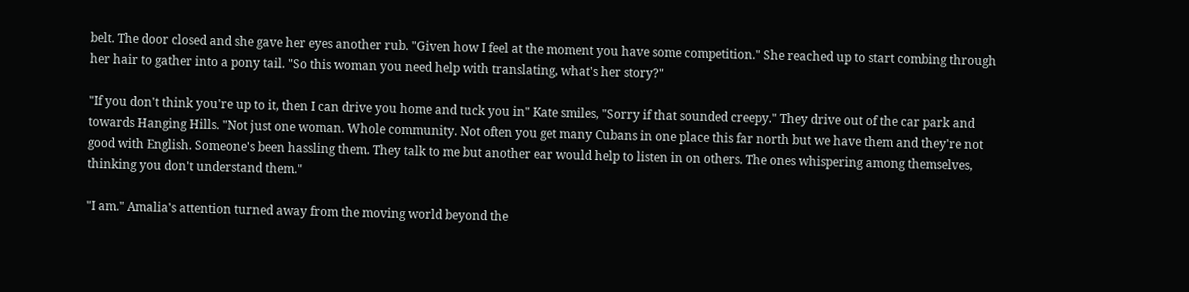belt. The door closed and she gave her eyes another rub. "Given how I feel at the moment you have some competition." She reached up to start combing through her hair to gather into a pony tail. "So this woman you need help with translating, what's her story?"

"If you don't think you're up to it, then I can drive you home and tuck you in" Kate smiles, "Sorry if that sounded creepy." They drive out of the car park and towards Hanging Hills. "Not just one woman. Whole community. Not often you get many Cubans in one place this far north but we have them and they're not good with English. Someone's been hassling them. They talk to me but another ear would help to listen in on others. The ones whispering among themselves, thinking you don't understand them."

"I am." Amalia's attention turned away from the moving world beyond the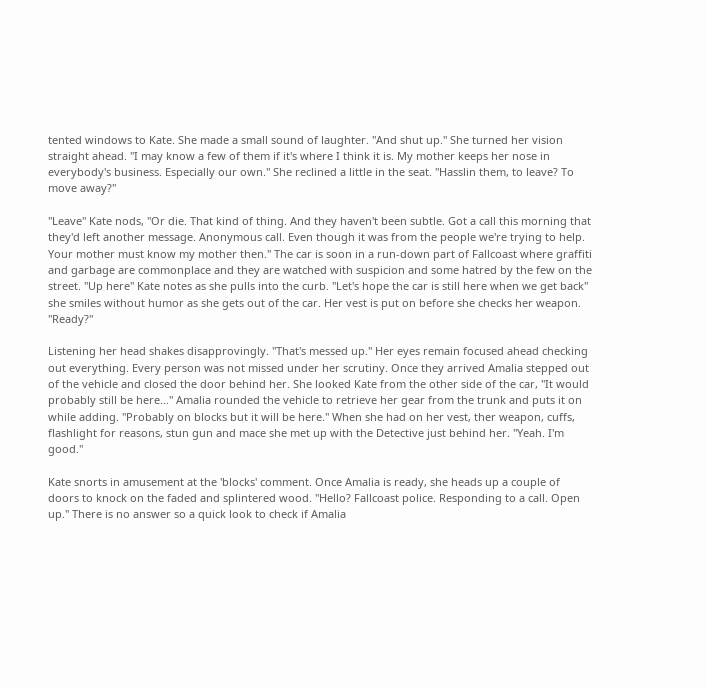tented windows to Kate. She made a small sound of laughter. "And shut up." She turned her vision straight ahead. "I may know a few of them if it's where I think it is. My mother keeps her nose in everybody's business. Especially our own." She reclined a little in the seat. "Hasslin them, to leave? To move away?"

"Leave" Kate nods, "Or die. That kind of thing. And they haven't been subtle. Got a call this morning that they'd left another message. Anonymous call. Even though it was from the people we're trying to help. Your mother must know my mother then." The car is soon in a run-down part of Fallcoast where graffiti and garbage are commonplace and they are watched with suspicion and some hatred by the few on the street. "Up here" Kate notes as she pulls into the curb. "Let's hope the car is still here when we get back" she smiles without humor as she gets out of the car. Her vest is put on before she checks her weapon. "Ready?"

Listening her head shakes disapprovingly. "That's messed up." Her eyes remain focused ahead checking out everything. Every person was not missed under her scrutiny. Once they arrived Amalia stepped out of the vehicle and closed the door behind her. She looked Kate from the other side of the car, "It would probably still be here..." Amalia rounded the vehicle to retrieve her gear from the trunk and puts it on while adding. "Probably on blocks but it will be here." When she had on her vest, ther weapon, cuffs, flashlight for reasons, stun gun and mace she met up with the Detective just behind her. "Yeah. I'm good."

Kate snorts in amusement at the 'blocks' comment. Once Amalia is ready, she heads up a couple of doors to knock on the faded and splintered wood. "Hello? Fallcoast police. Responding to a call. Open up." There is no answer so a quick look to check if Amalia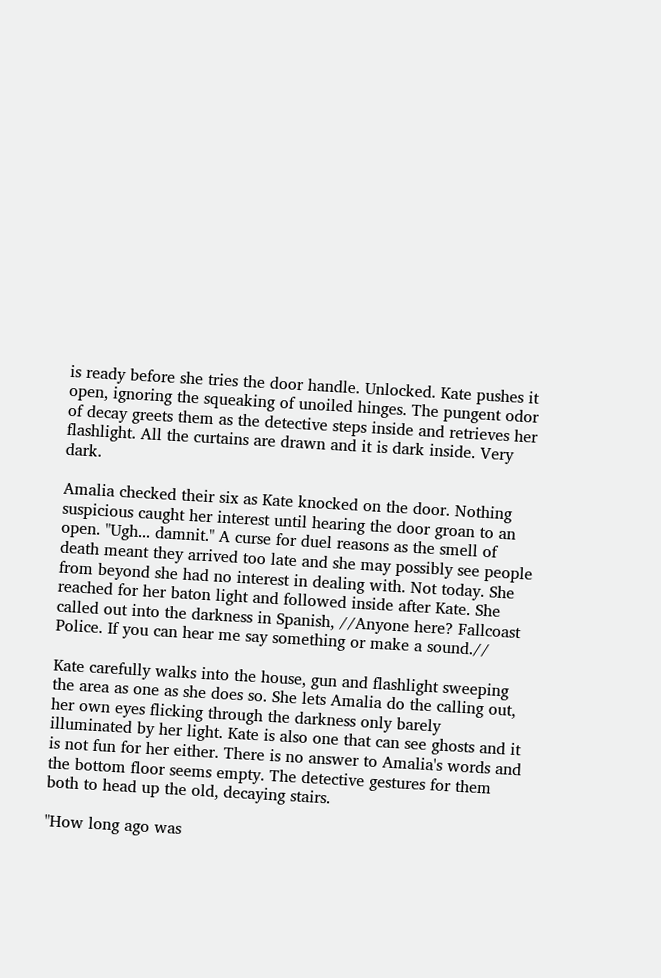is ready before she tries the door handle. Unlocked. Kate pushes it open, ignoring the squeaking of unoiled hinges. The pungent odor of decay greets them as the detective steps inside and retrieves her flashlight. All the curtains are drawn and it is dark inside. Very dark.

Amalia checked their six as Kate knocked on the door. Nothing suspicious caught her interest until hearing the door groan to an open. "Ugh... damnit." A curse for duel reasons as the smell of death meant they arrived too late and she may possibly see people from beyond she had no interest in dealing with. Not today. She reached for her baton light and followed inside after Kate. She called out into the darkness in Spanish, //Anyone here? Fallcoast Police. If you can hear me say something or make a sound.//

Kate carefully walks into the house, gun and flashlight sweeping the area as one as she does so. She lets Amalia do the calling out, her own eyes flicking through the darkness only barely illuminated by her light. Kate is also one that can see ghosts and it is not fun for her either. There is no answer to Amalia's words and the bottom floor seems empty. The detective gestures for them both to head up the old, decaying stairs.

"How long ago was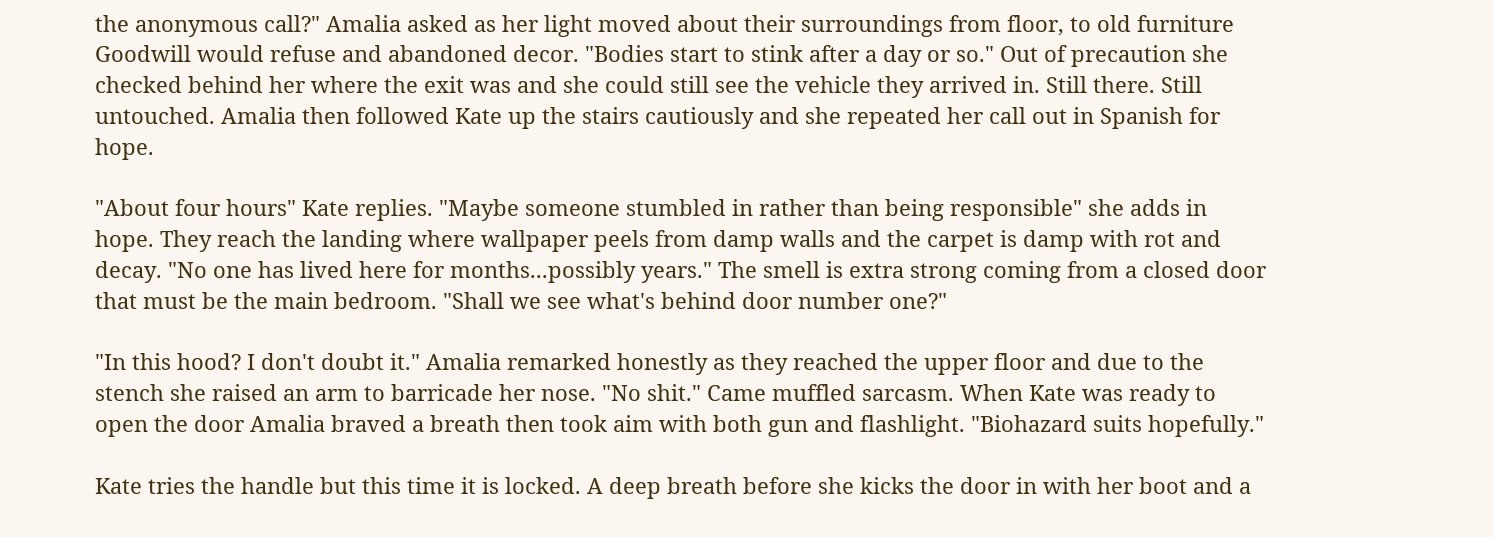the anonymous call?" Amalia asked as her light moved about their surroundings from floor, to old furniture Goodwill would refuse and abandoned decor. "Bodies start to stink after a day or so." Out of precaution she checked behind her where the exit was and she could still see the vehicle they arrived in. Still there. Still untouched. Amalia then followed Kate up the stairs cautiously and she repeated her call out in Spanish for hope.

"About four hours" Kate replies. "Maybe someone stumbled in rather than being responsible" she adds in hope. They reach the landing where wallpaper peels from damp walls and the carpet is damp with rot and decay. "No one has lived here for months...possibly years." The smell is extra strong coming from a closed door that must be the main bedroom. "Shall we see what's behind door number one?"

"In this hood? I don't doubt it." Amalia remarked honestly as they reached the upper floor and due to the stench she raised an arm to barricade her nose. "No shit." Came muffled sarcasm. When Kate was ready to open the door Amalia braved a breath then took aim with both gun and flashlight. "Biohazard suits hopefully."

Kate tries the handle but this time it is locked. A deep breath before she kicks the door in with her boot and a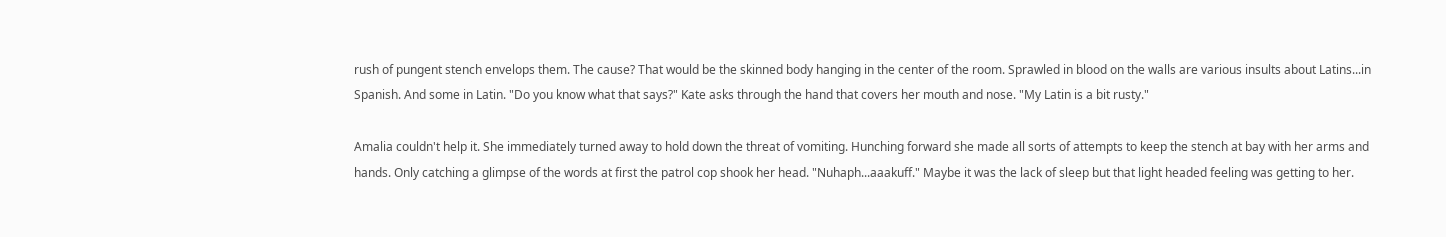rush of pungent stench envelops them. The cause? That would be the skinned body hanging in the center of the room. Sprawled in blood on the walls are various insults about Latins...in Spanish. And some in Latin. "Do you know what that says?" Kate asks through the hand that covers her mouth and nose. "My Latin is a bit rusty."

Amalia couldn't help it. She immediately turned away to hold down the threat of vomiting. Hunching forward she made all sorts of attempts to keep the stench at bay with her arms and hands. Only catching a glimpse of the words at first the patrol cop shook her head. "Nuhaph...aaakuff." Maybe it was the lack of sleep but that light headed feeling was getting to her.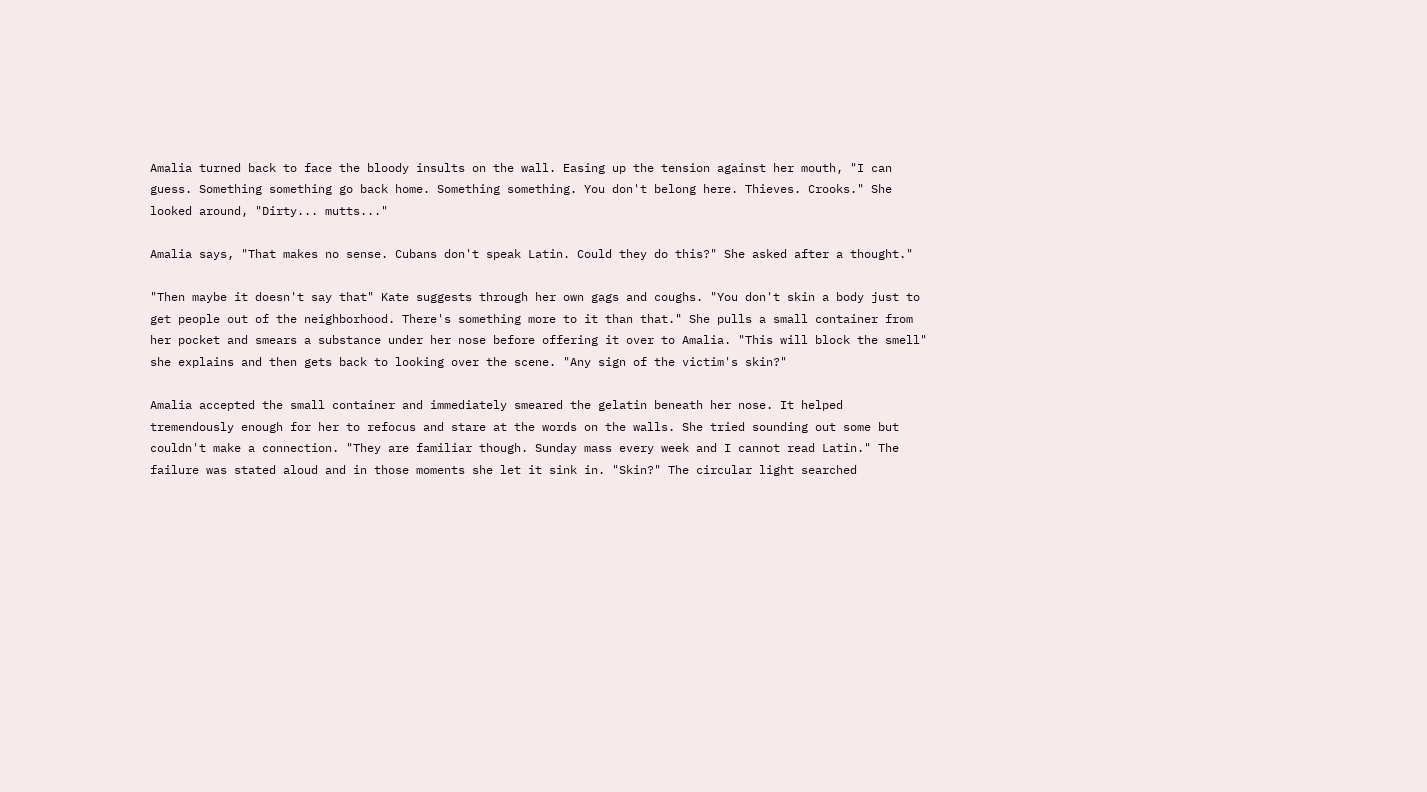Amalia turned back to face the bloody insults on the wall. Easing up the tension against her mouth, "I can guess. Something something go back home. Something something. You don't belong here. Thieves. Crooks." She looked around, "Dirty... mutts..."

Amalia says, "That makes no sense. Cubans don't speak Latin. Could they do this?" She asked after a thought."

"Then maybe it doesn't say that" Kate suggests through her own gags and coughs. "You don't skin a body just to get people out of the neighborhood. There's something more to it than that." She pulls a small container from her pocket and smears a substance under her nose before offering it over to Amalia. "This will block the smell" she explains and then gets back to looking over the scene. "Any sign of the victim's skin?"

Amalia accepted the small container and immediately smeared the gelatin beneath her nose. It helped tremendously enough for her to refocus and stare at the words on the walls. She tried sounding out some but couldn't make a connection. "They are familiar though. Sunday mass every week and I cannot read Latin." The failure was stated aloud and in those moments she let it sink in. "Skin?" The circular light searched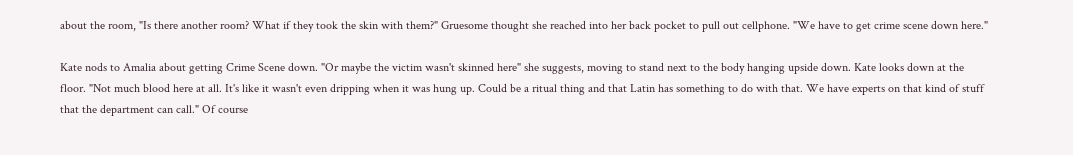about the room, "Is there another room? What if they took the skin with them?" Gruesome thought she reached into her back pocket to pull out cellphone. "We have to get crime scene down here."

Kate nods to Amalia about getting Crime Scene down. "Or maybe the victim wasn't skinned here" she suggests, moving to stand next to the body hanging upside down. Kate looks down at the floor. "Not much blood here at all. It's like it wasn't even dripping when it was hung up. Could be a ritual thing and that Latin has something to do with that. We have experts on that kind of stuff that the department can call." Of course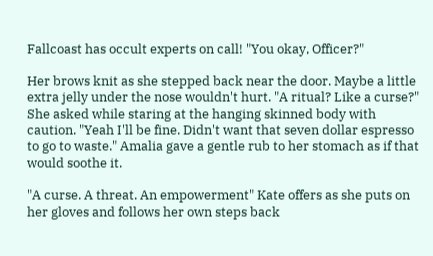Fallcoast has occult experts on call! "You okay, Officer?"

Her brows knit as she stepped back near the door. Maybe a little extra jelly under the nose wouldn't hurt. "A ritual? Like a curse?" She asked while staring at the hanging skinned body with caution. "Yeah I'll be fine. Didn't want that seven dollar espresso to go to waste." Amalia gave a gentle rub to her stomach as if that would soothe it.

"A curse. A threat. An empowerment" Kate offers as she puts on her gloves and follows her own steps back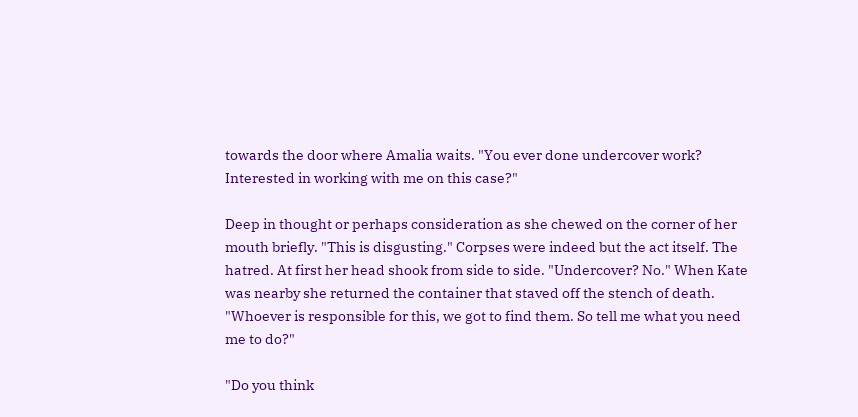towards the door where Amalia waits. "You ever done undercover work? Interested in working with me on this case?"

Deep in thought or perhaps consideration as she chewed on the corner of her mouth briefly. "This is disgusting." Corpses were indeed but the act itself. The hatred. At first her head shook from side to side. "Undercover? No." When Kate was nearby she returned the container that staved off the stench of death. "Whoever is responsible for this, we got to find them. So tell me what you need me to do?"

"Do you think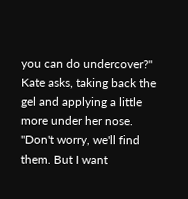you can do undercover?" Kate asks, taking back the gel and applying a little more under her nose. "Don't worry, we'll find them. But I want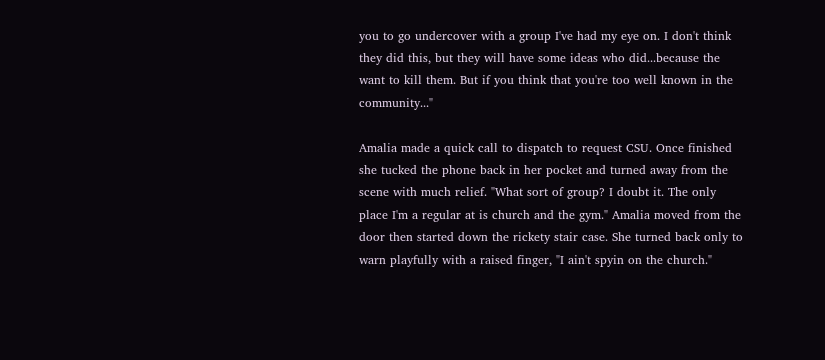you to go undercover with a group I've had my eye on. I don't think they did this, but they will have some ideas who did...because the want to kill them. But if you think that you're too well known in the community..."

Amalia made a quick call to dispatch to request CSU. Once finished she tucked the phone back in her pocket and turned away from the scene with much relief. "What sort of group? I doubt it. The only place I'm a regular at is church and the gym." Amalia moved from the door then started down the rickety stair case. She turned back only to warn playfully with a raised finger, "I ain't spyin on the church."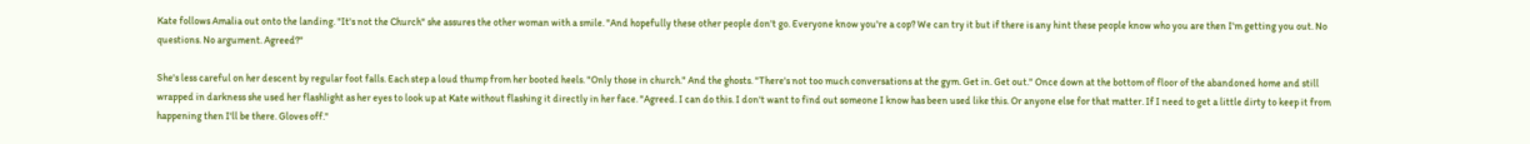Kate follows Amalia out onto the landing. "It's not the Church" she assures the other woman with a smile. "And hopefully these other people don't go. Everyone know you're a cop? We can try it but if there is any hint these people know who you are then I'm getting you out. No questions. No argument. Agreed?"

She's less careful on her descent by regular foot falls. Each step a loud thump from her booted heels. "Only those in church." And the ghosts. "There's not too much conversations at the gym. Get in. Get out." Once down at the bottom of floor of the abandoned home and still wrapped in darkness she used her flashlight as her eyes to look up at Kate without flashing it directly in her face. "Agreed. I can do this. I don't want to find out someone I know has been used like this. Or anyone else for that matter. If I need to get a little dirty to keep it from happening then I'll be there. Gloves off."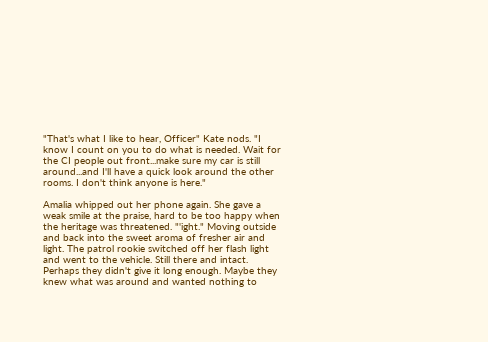"That's what I like to hear, Officer" Kate nods. "I know I count on you to do what is needed. Wait for the CI people out front...make sure my car is still around...and I'll have a quick look around the other rooms. I don't think anyone is here."

Amalia whipped out her phone again. She gave a weak smile at the praise, hard to be too happy when the heritage was threatened. "'ight." Moving outside and back into the sweet aroma of fresher air and light. The patrol rookie switched off her flash light and went to the vehicle. Still there and intact. Perhaps they didn't give it long enough. Maybe they knew what was around and wanted nothing to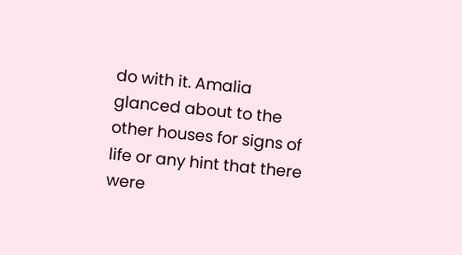do with it. Amalia glanced about to the other houses for signs of life or any hint that there were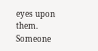eyes upon them. Someone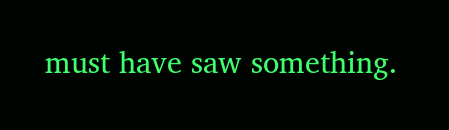must have saw something.